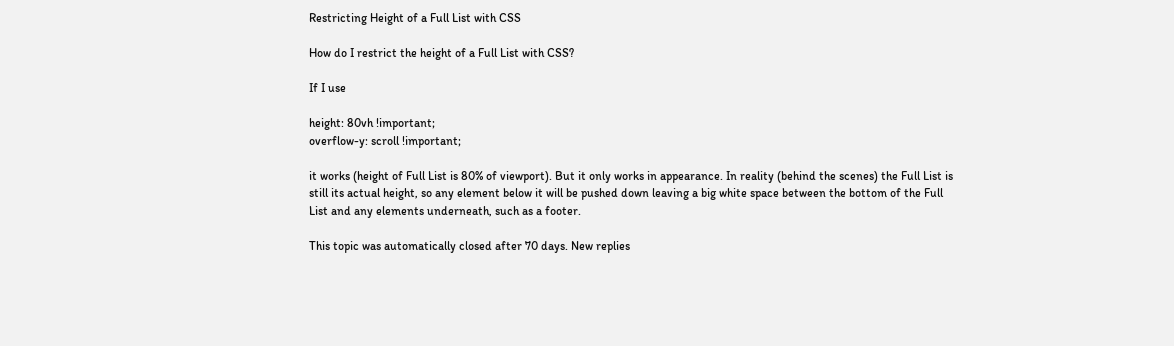Restricting Height of a Full List with CSS

How do I restrict the height of a Full List with CSS?

If I use

height: 80vh !important;
overflow-y: scroll !important;

it works (height of Full List is 80% of viewport). But it only works in appearance. In reality (behind the scenes) the Full List is still its actual height, so any element below it will be pushed down leaving a big white space between the bottom of the Full List and any elements underneath, such as a footer.

This topic was automatically closed after 70 days. New replies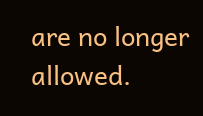are no longer allowed.